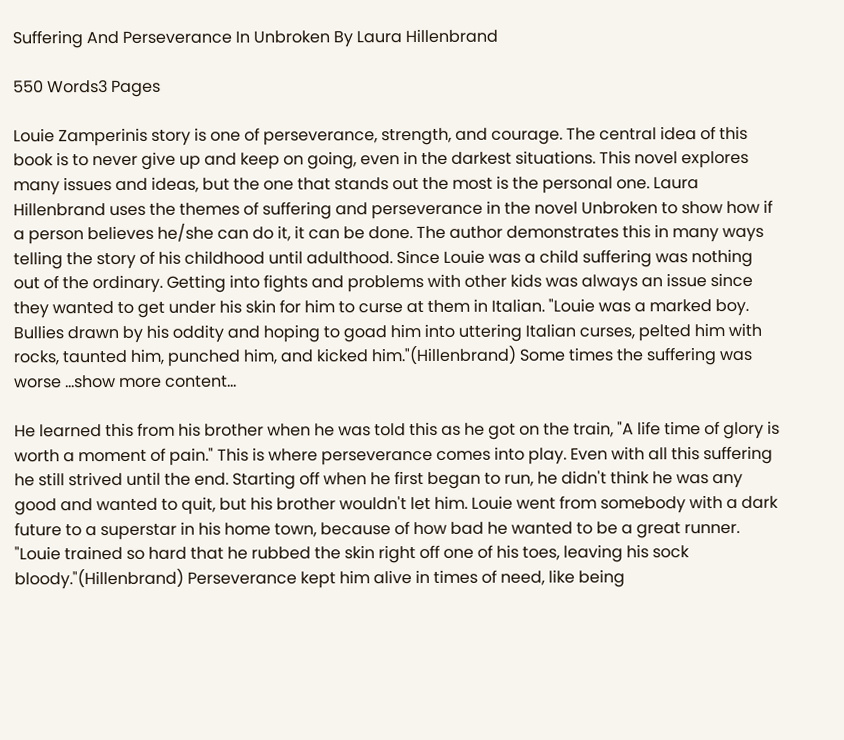Suffering And Perseverance In Unbroken By Laura Hillenbrand

550 Words3 Pages

Louie Zamperinis story is one of perseverance, strength, and courage. The central idea of this book is to never give up and keep on going, even in the darkest situations. This novel explores many issues and ideas, but the one that stands out the most is the personal one. Laura Hillenbrand uses the themes of suffering and perseverance in the novel Unbroken to show how if a person believes he/she can do it, it can be done. The author demonstrates this in many ways telling the story of his childhood until adulthood. Since Louie was a child suffering was nothing out of the ordinary. Getting into fights and problems with other kids was always an issue since they wanted to get under his skin for him to curse at them in Italian. "Louie was a marked boy. Bullies drawn by his oddity and hoping to goad him into uttering Italian curses, pelted him with rocks, taunted him, punched him, and kicked him."(Hillenbrand) Some times the suffering was worse …show more content…

He learned this from his brother when he was told this as he got on the train, "A life time of glory is worth a moment of pain." This is where perseverance comes into play. Even with all this suffering he still strived until the end. Starting off when he first began to run, he didn't think he was any good and wanted to quit, but his brother wouldn't let him. Louie went from somebody with a dark future to a superstar in his home town, because of how bad he wanted to be a great runner. "Louie trained so hard that he rubbed the skin right off one of his toes, leaving his sock bloody."(Hillenbrand) Perseverance kept him alive in times of need, like being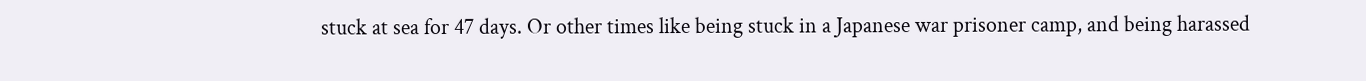stuck at sea for 47 days. Or other times like being stuck in a Japanese war prisoner camp, and being harassed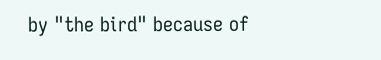by "the bird" because of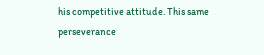his competitive attitude. This same perseverance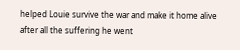helped Louie survive the war and make it home alive after all the suffering he went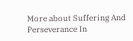More about Suffering And Perseverance In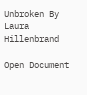Unbroken By Laura Hillenbrand

Open Document